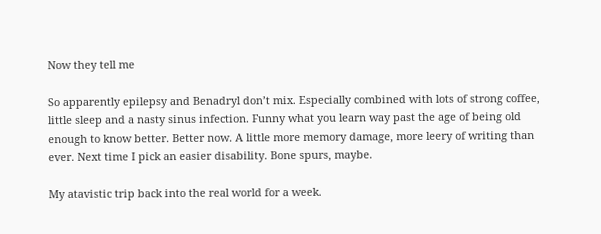Now they tell me

So apparently epilepsy and Benadryl don’t mix. Especially combined with lots of strong coffee, little sleep and a nasty sinus infection. Funny what you learn way past the age of being old enough to know better. Better now. A little more memory damage, more leery of writing than ever. Next time I pick an easier disability. Bone spurs, maybe.

My atavistic trip back into the real world for a week.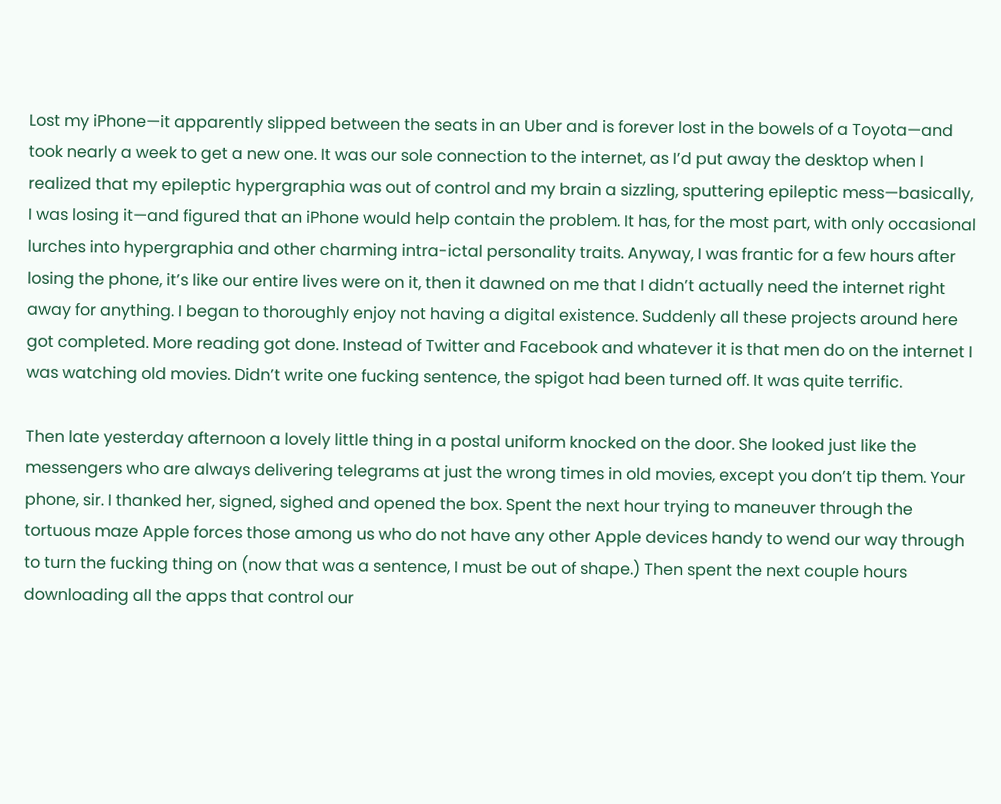Lost my iPhone—it apparently slipped between the seats in an Uber and is forever lost in the bowels of a Toyota—and took nearly a week to get a new one. It was our sole connection to the internet, as I’d put away the desktop when I realized that my epileptic hypergraphia was out of control and my brain a sizzling, sputtering epileptic mess—basically, I was losing it—and figured that an iPhone would help contain the problem. It has, for the most part, with only occasional lurches into hypergraphia and other charming intra-ictal personality traits. Anyway, I was frantic for a few hours after losing the phone, it’s like our entire lives were on it, then it dawned on me that I didn’t actually need the internet right away for anything. I began to thoroughly enjoy not having a digital existence. Suddenly all these projects around here got completed. More reading got done. Instead of Twitter and Facebook and whatever it is that men do on the internet I was watching old movies. Didn’t write one fucking sentence, the spigot had been turned off. It was quite terrific.

Then late yesterday afternoon a lovely little thing in a postal uniform knocked on the door. She looked just like the messengers who are always delivering telegrams at just the wrong times in old movies, except you don’t tip them. Your phone, sir. I thanked her, signed, sighed and opened the box. Spent the next hour trying to maneuver through the tortuous maze Apple forces those among us who do not have any other Apple devices handy to wend our way through to turn the fucking thing on (now that was a sentence, I must be out of shape.) Then spent the next couple hours downloading all the apps that control our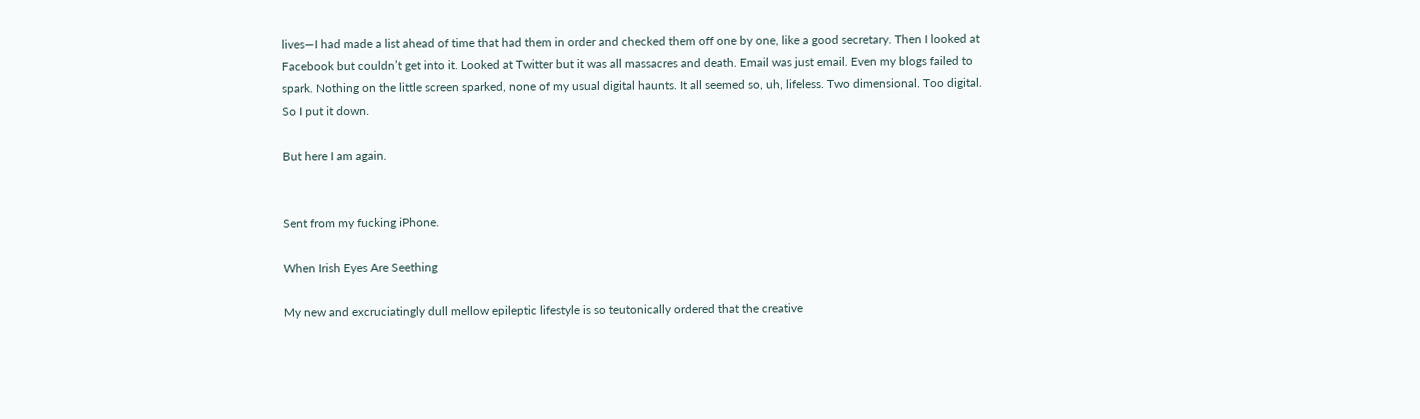lives—I had made a list ahead of time that had them in order and checked them off one by one, like a good secretary. Then I looked at Facebook but couldn’t get into it. Looked at Twitter but it was all massacres and death. Email was just email. Even my blogs failed to spark. Nothing on the little screen sparked, none of my usual digital haunts. It all seemed so, uh, lifeless. Two dimensional. Too digital. So I put it down.

But here I am again.


Sent from my fucking iPhone.

When Irish Eyes Are Seething

My new and excruciatingly dull mellow epileptic lifestyle is so teutonically ordered that the creative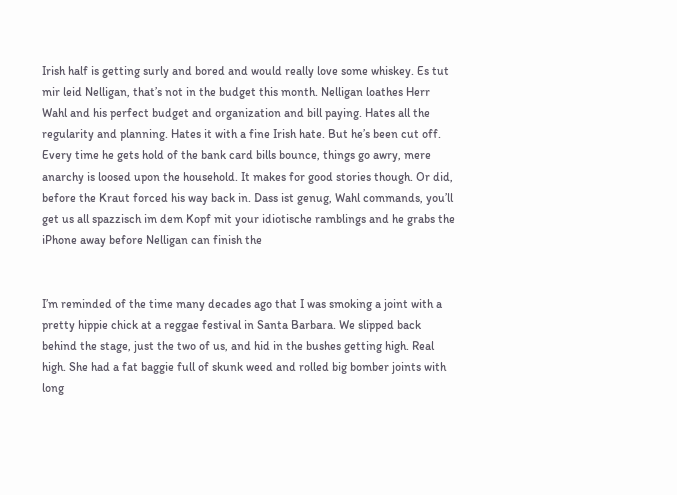Irish half is getting surly and bored and would really love some whiskey. Es tut mir leid Nelligan, that’s not in the budget this month. Nelligan loathes Herr Wahl and his perfect budget and organization and bill paying. Hates all the regularity and planning. Hates it with a fine Irish hate. But he’s been cut off. Every time he gets hold of the bank card bills bounce, things go awry, mere anarchy is loosed upon the household. It makes for good stories though. Or did, before the Kraut forced his way back in. Dass ist genug, Wahl commands, you’ll get us all spazzisch im dem Kopf mit your idiotische ramblings and he grabs the iPhone away before Nelligan can finish the


I’m reminded of the time many decades ago that I was smoking a joint with a pretty hippie chick at a reggae festival in Santa Barbara. We slipped back behind the stage, just the two of us, and hid in the bushes getting high. Real high. She had a fat baggie full of skunk weed and rolled big bomber joints with long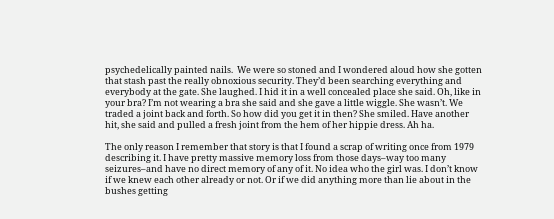psychedelically painted nails.  We were so stoned and I wondered aloud how she gotten that stash past the really obnoxious security. They’d been searching everything and everybody at the gate. She laughed. I hid it in a well concealed place she said. Oh, like in your bra? I’m not wearing a bra she said and she gave a little wiggle. She wasn’t. We traded a joint back and forth. So how did you get it in then? She smiled. Have another hit, she said and pulled a fresh joint from the hem of her hippie dress. Ah ha.

The only reason I remember that story is that I found a scrap of writing once from 1979 describing it. I have pretty massive memory loss from those days–way too many seizures–and have no direct memory of any of it. No idea who the girl was. I don’t know if we knew each other already or not. Or if we did anything more than lie about in the bushes getting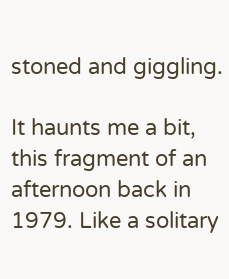stoned and giggling.

It haunts me a bit, this fragment of an afternoon back in 1979. Like a solitary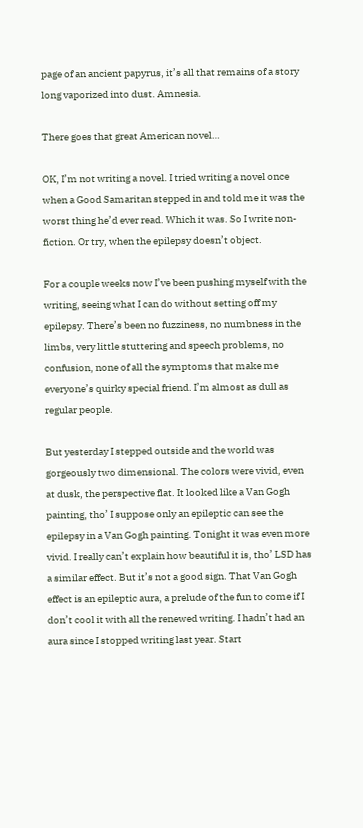page of an ancient papyrus, it’s all that remains of a story long vaporized into dust. Amnesia.

There goes that great American novel…

OK, I’m not writing a novel. I tried writing a novel once when a Good Samaritan stepped in and told me it was the worst thing he’d ever read. Which it was. So I write non-fiction. Or try, when the epilepsy doesn’t object.

For a couple weeks now I’ve been pushing myself with the writing, seeing what I can do without setting off my epilepsy. There’s been no fuzziness, no numbness in the limbs, very little stuttering and speech problems, no confusion, none of all the symptoms that make me everyone’s quirky special friend. I’m almost as dull as regular people.

But yesterday I stepped outside and the world was gorgeously two dimensional. The colors were vivid, even at dusk, the perspective flat. It looked like a Van Gogh painting, tho’ I suppose only an epileptic can see the epilepsy in a Van Gogh painting. Tonight it was even more vivid. I really can’t explain how beautiful it is, tho’ LSD has a similar effect. But it’s not a good sign. That Van Gogh effect is an epileptic aura, a prelude of the fun to come if I don’t cool it with all the renewed writing. I hadn’t had an aura since I stopped writing last year. Start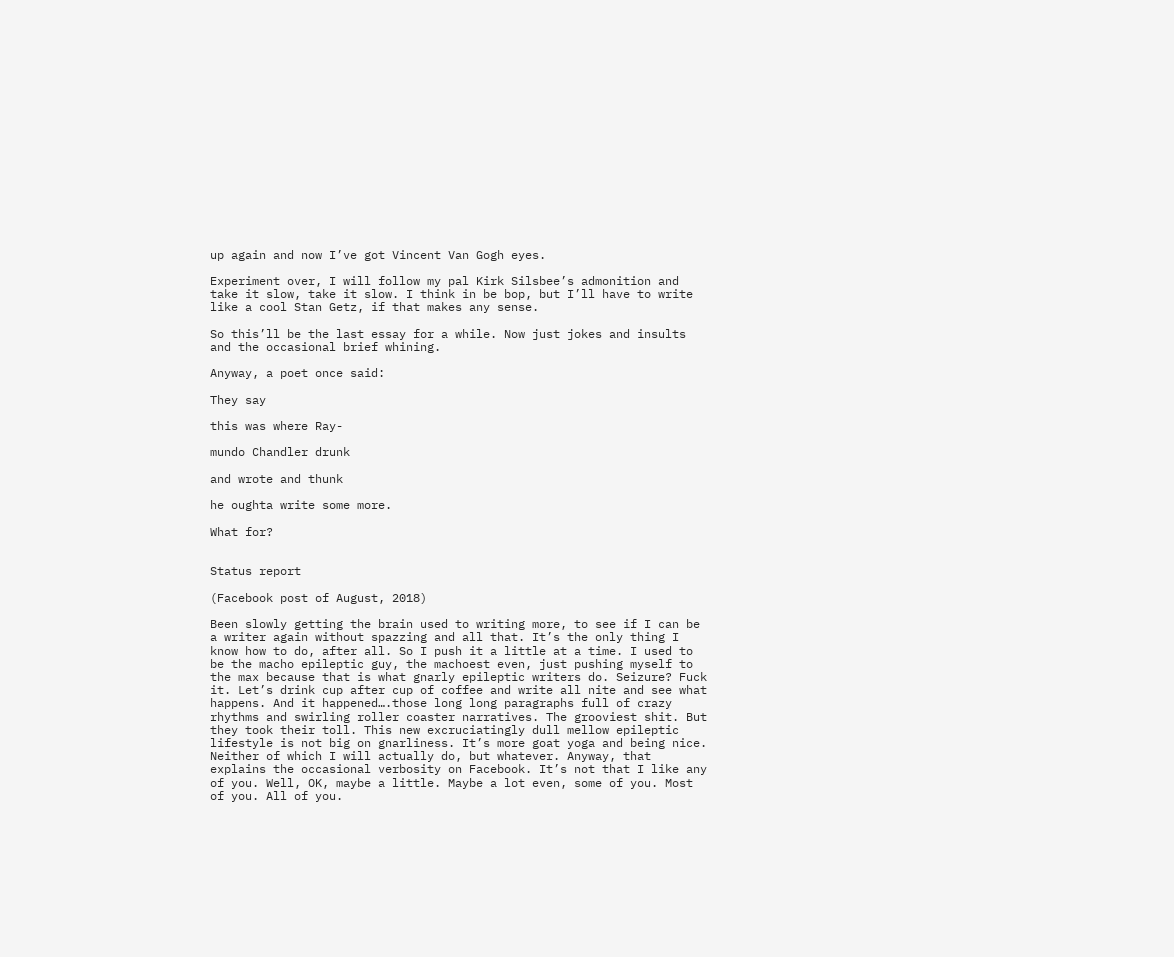up again and now I’ve got Vincent Van Gogh eyes.

Experiment over, I will follow my pal Kirk Silsbee’s admonition and take it slow, take it slow. I think in be bop, but I’ll have to write like a cool Stan Getz, if that makes any sense.

So this’ll be the last essay for a while. Now just jokes and insults and the occasional brief whining.

Anyway, a poet once said:

They say

this was where Ray-

mundo Chandler drunk

and wrote and thunk

he oughta write some more.

What for?


Status report

(Facebook post of August, 2018)

Been slowly getting the brain used to writing more, to see if I can be a writer again without spazzing and all that. It’s the only thing I know how to do, after all. So I push it a little at a time. I used to be the macho epileptic guy, the machoest even, just pushing myself to the max because that is what gnarly epileptic writers do. Seizure? Fuck it. Let’s drink cup after cup of coffee and write all nite and see what happens. And it happened….those long long paragraphs full of crazy rhythms and swirling roller coaster narratives. The grooviest shit. But they took their toll. This new excruciatingly dull mellow epileptic lifestyle is not big on gnarliness. It’s more goat yoga and being nice. Neither of which I will actually do, but whatever. Anyway, that explains the occasional verbosity on Facebook. It’s not that I like any of you. Well, OK, maybe a little. Maybe a lot even, some of you. Most of you. All of you.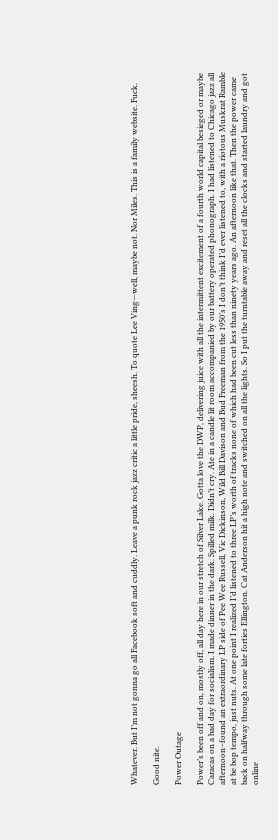Whatever. But I’m not gonna go all Facebook soft and cuddly. Leave a punk rock jazz critic a little pride, sheesh. To quote Lee Ving—well, maybe not. Nor Miles. This is a family website. Fuck.

Good nite.

Power Outage

Power’s been off and on, mostly off, all day here in our stretch of Silver Lake. Gotta love the DWP, delivering juice with all the intermittent excitement of a fourth world capital besieged or maybe Caracas on a bad day for socialism. I made dinner in the dark. Spilled milk. Didn’t cry. Ate in a candle lit room accompanied by our battery operated phonograph. I had listened to Chicago jazz all afternoon–found an extraordinary LP side of Pee Wee Russell, Vic Dickinson, Wild Bill Davison and Bud Freeman from the 1950’s I don’t think I’d ever listened to, with a riotous Muskrat Ramble at be bop tempo, just nuts. At one point I realized I’d listened to three LP’s worth of tracks none of which had been cut less than ninety years ago. An afternoon like that. Then the power came back on halfway through some late forties Ellington. Cat Anderson hit a high note and switched on all the lights. So I put the turntable away and reset all the clocks and started laundry and got online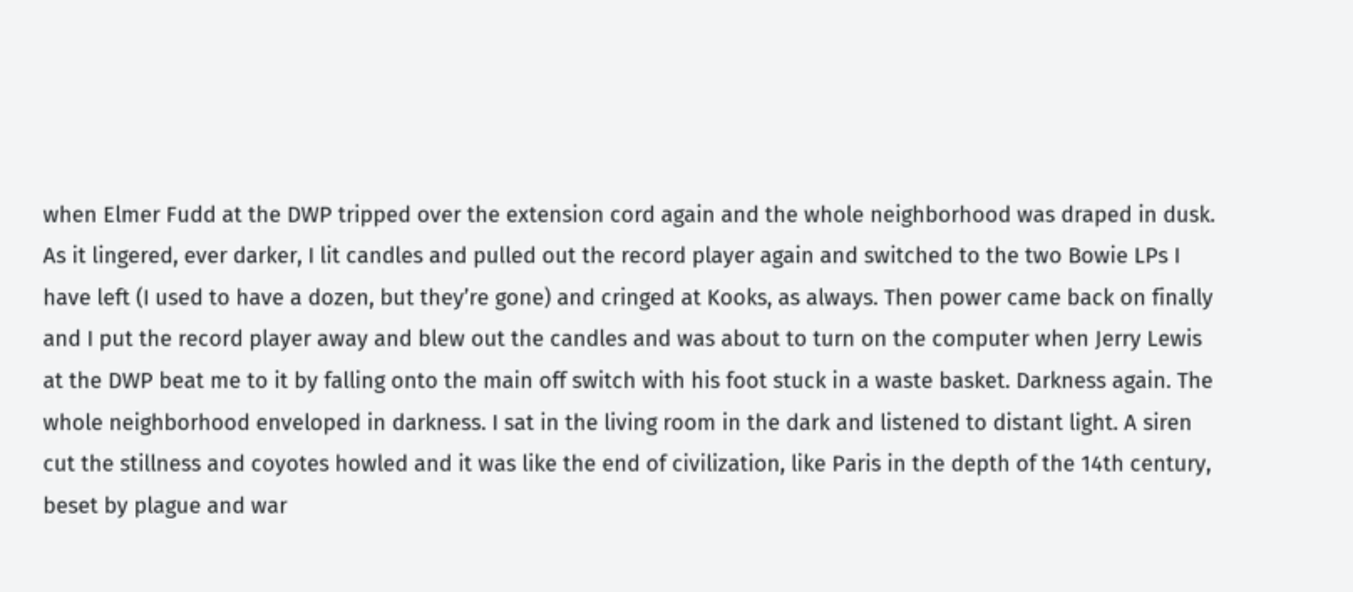when Elmer Fudd at the DWP tripped over the extension cord again and the whole neighborhood was draped in dusk. As it lingered, ever darker, I lit candles and pulled out the record player again and switched to the two Bowie LPs I have left (I used to have a dozen, but they’re gone) and cringed at Kooks, as always. Then power came back on finally and I put the record player away and blew out the candles and was about to turn on the computer when Jerry Lewis at the DWP beat me to it by falling onto the main off switch with his foot stuck in a waste basket. Darkness again. The whole neighborhood enveloped in darkness. I sat in the living room in the dark and listened to distant light. A siren cut the stillness and coyotes howled and it was like the end of civilization, like Paris in the depth of the 14th century, beset by plague and war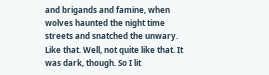and brigands and famine, when wolves haunted the night time streets and snatched the unwary. Like that. Well, not quite like that. It was dark, though. So I lit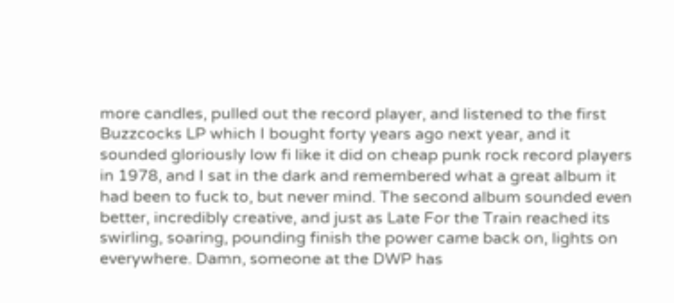more candles, pulled out the record player, and listened to the first Buzzcocks LP which I bought forty years ago next year, and it sounded gloriously low fi like it did on cheap punk rock record players in 1978, and I sat in the dark and remembered what a great album it had been to fuck to, but never mind. The second album sounded even better, incredibly creative, and just as Late For the Train reached its swirling, soaring, pounding finish the power came back on, lights on everywhere. Damn, someone at the DWP has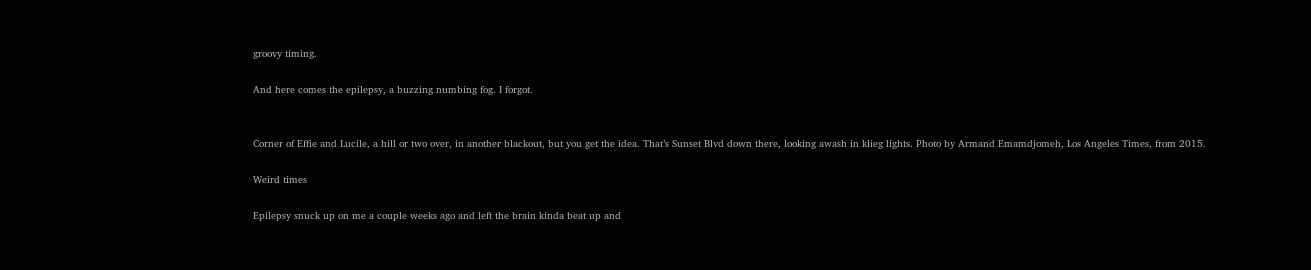groovy timing.

And here comes the epilepsy, a buzzing numbing fog. I forgot.


Corner of Effie and Lucile, a hill or two over, in another blackout, but you get the idea. That’s Sunset Blvd down there, looking awash in klieg lights. Photo by Armand Emamdjomeh, Los Angeles Times, from 2015.

Weird times

Epilepsy snuck up on me a couple weeks ago and left the brain kinda beat up and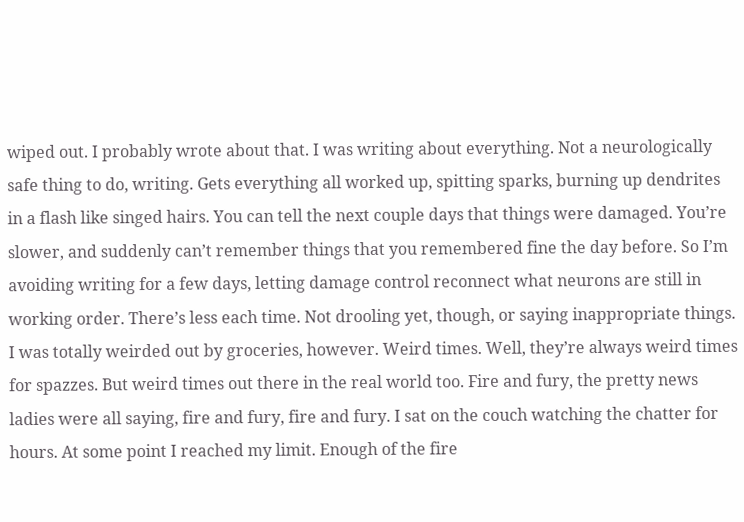wiped out. I probably wrote about that. I was writing about everything. Not a neurologically safe thing to do, writing. Gets everything all worked up, spitting sparks, burning up dendrites in a flash like singed hairs. You can tell the next couple days that things were damaged. You’re slower, and suddenly can’t remember things that you remembered fine the day before. So I’m avoiding writing for a few days, letting damage control reconnect what neurons are still in working order. There’s less each time. Not drooling yet, though, or saying inappropriate things. I was totally weirded out by groceries, however. Weird times. Well, they’re always weird times for spazzes. But weird times out there in the real world too. Fire and fury, the pretty news ladies were all saying, fire and fury, fire and fury. I sat on the couch watching the chatter for hours. At some point I reached my limit. Enough of the fire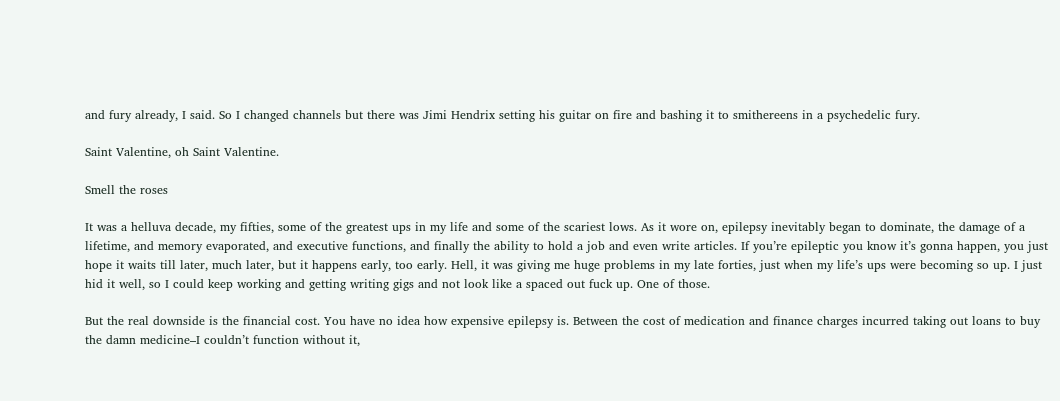and fury already, I said. So I changed channels but there was Jimi Hendrix setting his guitar on fire and bashing it to smithereens in a psychedelic fury.

Saint Valentine, oh Saint Valentine.

Smell the roses

It was a helluva decade, my fifties, some of the greatest ups in my life and some of the scariest lows. As it wore on, epilepsy inevitably began to dominate, the damage of a lifetime, and memory evaporated, and executive functions, and finally the ability to hold a job and even write articles. If you’re epileptic you know it’s gonna happen, you just hope it waits till later, much later, but it happens early, too early. Hell, it was giving me huge problems in my late forties, just when my life’s ups were becoming so up. I just hid it well, so I could keep working and getting writing gigs and not look like a spaced out fuck up. One of those.

But the real downside is the financial cost. You have no idea how expensive epilepsy is. Between the cost of medication and finance charges incurred taking out loans to buy the damn medicine–I couldn’t function without it,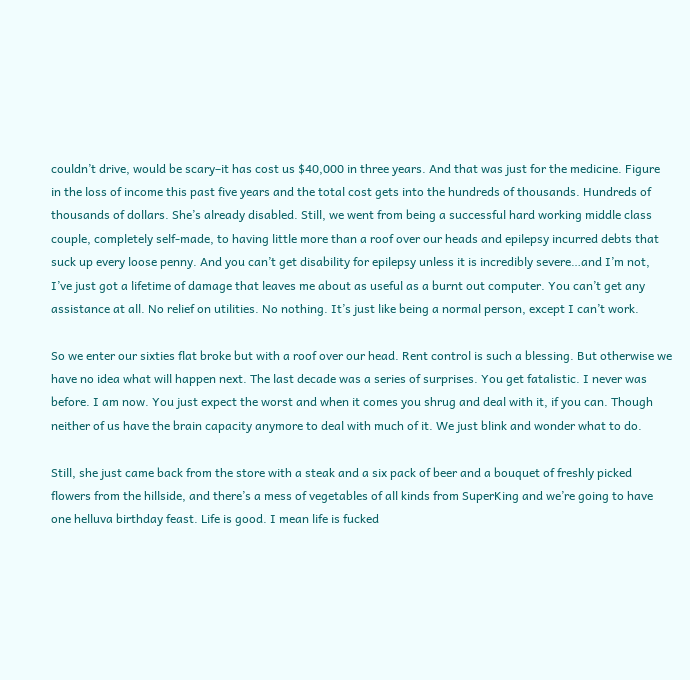couldn’t drive, would be scary–it has cost us $40,000 in three years. And that was just for the medicine. Figure in the loss of income this past five years and the total cost gets into the hundreds of thousands. Hundreds of thousands of dollars. She’s already disabled. Still, we went from being a successful hard working middle class couple, completely self-made, to having little more than a roof over our heads and epilepsy incurred debts that suck up every loose penny. And you can’t get disability for epilepsy unless it is incredibly severe…and I’m not, I’ve just got a lifetime of damage that leaves me about as useful as a burnt out computer. You can’t get any assistance at all. No relief on utilities. No nothing. It’s just like being a normal person, except I can’t work.

So we enter our sixties flat broke but with a roof over our head. Rent control is such a blessing. But otherwise we have no idea what will happen next. The last decade was a series of surprises. You get fatalistic. I never was before. I am now. You just expect the worst and when it comes you shrug and deal with it, if you can. Though neither of us have the brain capacity anymore to deal with much of it. We just blink and wonder what to do.

Still, she just came back from the store with a steak and a six pack of beer and a bouquet of freshly picked flowers from the hillside, and there’s a mess of vegetables of all kinds from SuperKing and we’re going to have one helluva birthday feast. Life is good. I mean life is fucked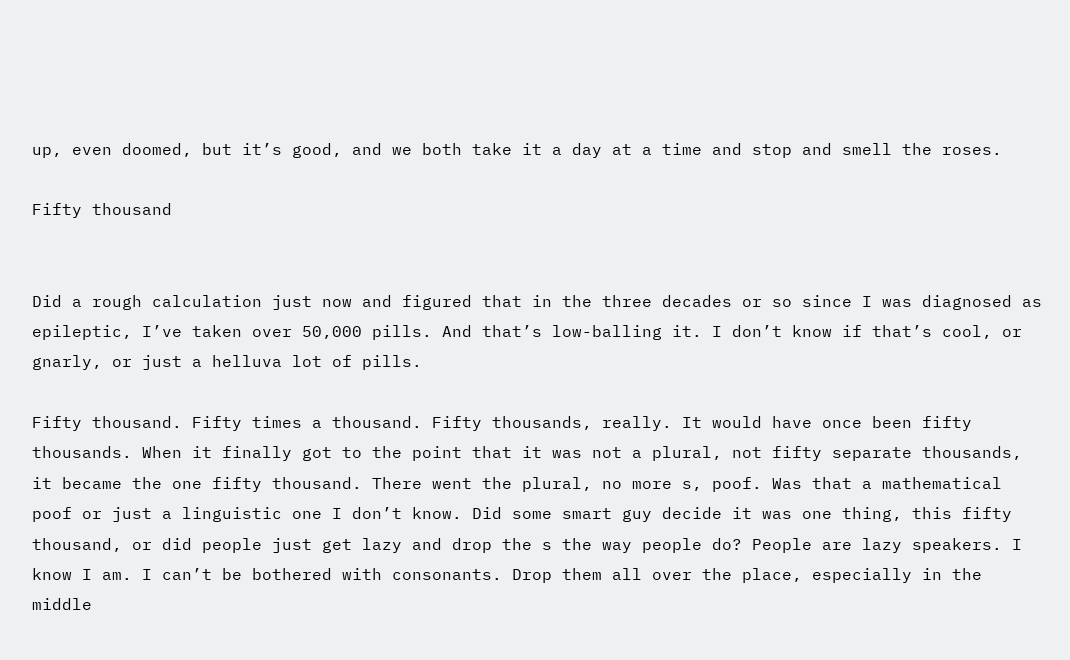up, even doomed, but it’s good, and we both take it a day at a time and stop and smell the roses.

Fifty thousand


Did a rough calculation just now and figured that in the three decades or so since I was diagnosed as epileptic, I’ve taken over 50,000 pills. And that’s low-balling it. I don’t know if that’s cool, or gnarly, or just a helluva lot of pills.

Fifty thousand. Fifty times a thousand. Fifty thousands, really. It would have once been fifty thousands. When it finally got to the point that it was not a plural, not fifty separate thousands, it became the one fifty thousand. There went the plural, no more s, poof. Was that a mathematical poof or just a linguistic one I don’t know. Did some smart guy decide it was one thing, this fifty thousand, or did people just get lazy and drop the s the way people do? People are lazy speakers. I know I am. I can’t be bothered with consonants. Drop them all over the place, especially in the middle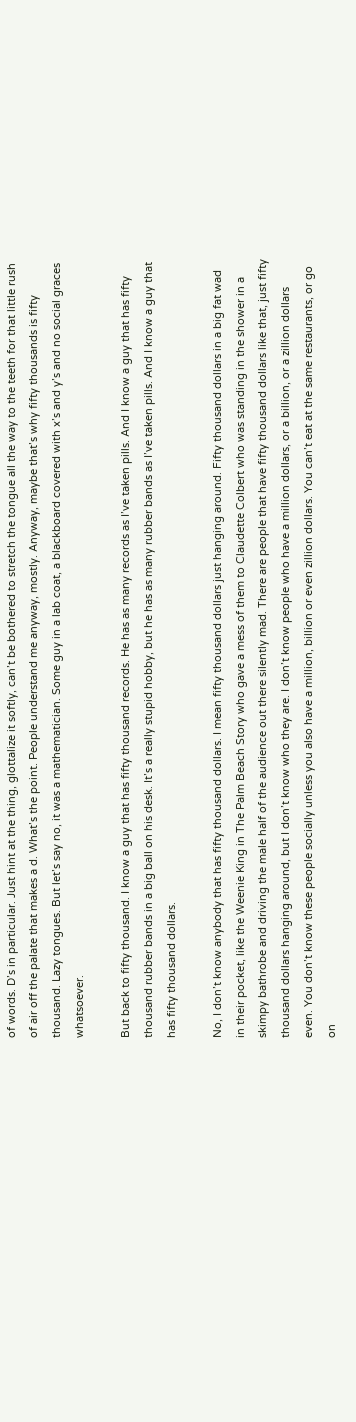of words. D’s in particular. Just hint at the thing, glottalize it softly, can’t be bothered to stretch the tongue all the way to the teeth for that little rush of air off the palate that makes a d. What’s the point. People understand me anyway, mostly. Anyway, maybe that’s why fifty thousands is fifty thousand. Lazy tongues. But let’s say no, it was a mathematician. Some guy in a lab coat, a blackboard covered with x’s and y’s and no social graces whatsoever.

But back to fifty thousand. I know a guy that has fifty thousand records. He has as many records as I’ve taken pills. And I know a guy that has fifty thousand rubber bands in a big ball on his desk. It’s a really stupid hobby, but he has as many rubber bands as I’ve taken pills. And I know a guy that has fifty thousand dollars.

No, I don’t know anybody that has fifty thousand dollars. I mean fifty thousand dollars just hanging around. Fifty thousand dollars in a big fat wad in their pocket, like the Weenie King in The Palm Beach Story who gave a mess of them to Claudette Colbert who was standing in the shower in a skimpy bathrobe and driving the male half of the audience out there silently mad. There are people that have fifty thousand dollars like that, just fifty thousand dollars hanging around, but I don’t know who they are. I don’t know people who have a million dollars, or a billion, or a zillion dollars even. You don’t know these people socially unless you also have a million, billion or even zillion dollars. You can’t eat at the same restaurants, or go on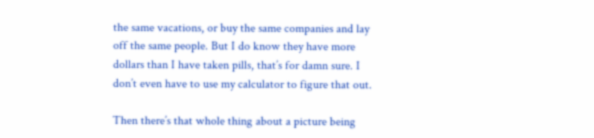the same vacations, or buy the same companies and lay off the same people. But I do know they have more dollars than I have taken pills, that’s for damn sure. I don’t even have to use my calculator to figure that out.

Then there’s that whole thing about a picture being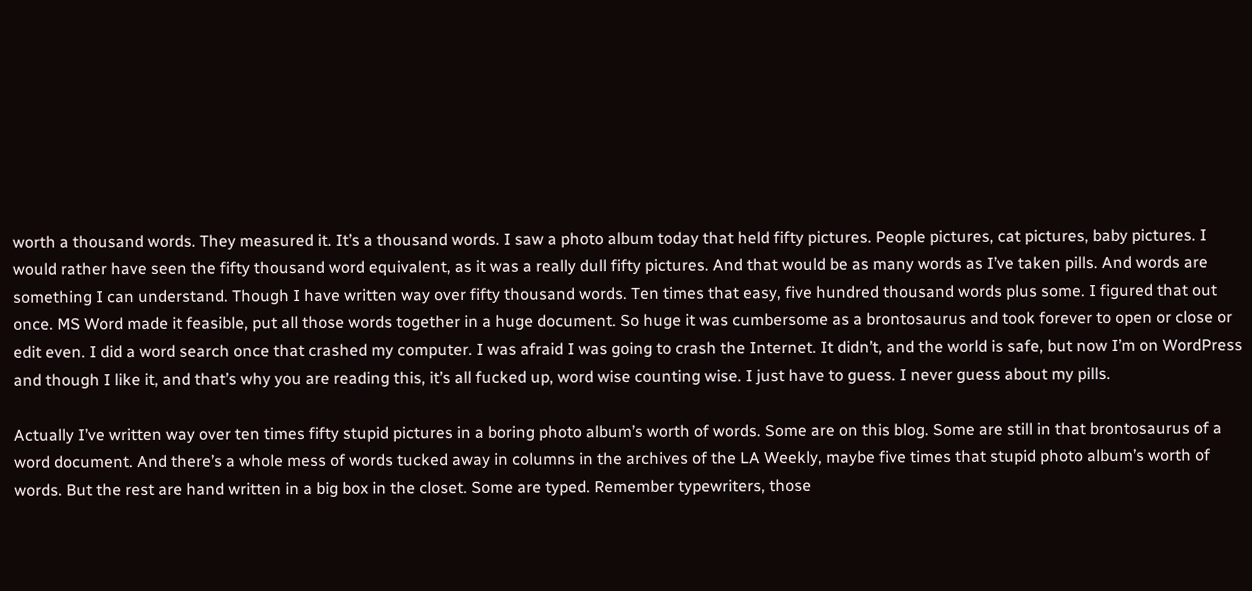worth a thousand words. They measured it. It’s a thousand words. I saw a photo album today that held fifty pictures. People pictures, cat pictures, baby pictures. I would rather have seen the fifty thousand word equivalent, as it was a really dull fifty pictures. And that would be as many words as I’ve taken pills. And words are something I can understand. Though I have written way over fifty thousand words. Ten times that easy, five hundred thousand words plus some. I figured that out once. MS Word made it feasible, put all those words together in a huge document. So huge it was cumbersome as a brontosaurus and took forever to open or close or edit even. I did a word search once that crashed my computer. I was afraid I was going to crash the Internet. It didn’t, and the world is safe, but now I’m on WordPress and though I like it, and that’s why you are reading this, it’s all fucked up, word wise counting wise. I just have to guess. I never guess about my pills.

Actually I’ve written way over ten times fifty stupid pictures in a boring photo album’s worth of words. Some are on this blog. Some are still in that brontosaurus of a word document. And there’s a whole mess of words tucked away in columns in the archives of the LA Weekly, maybe five times that stupid photo album’s worth of words. But the rest are hand written in a big box in the closet. Some are typed. Remember typewriters, those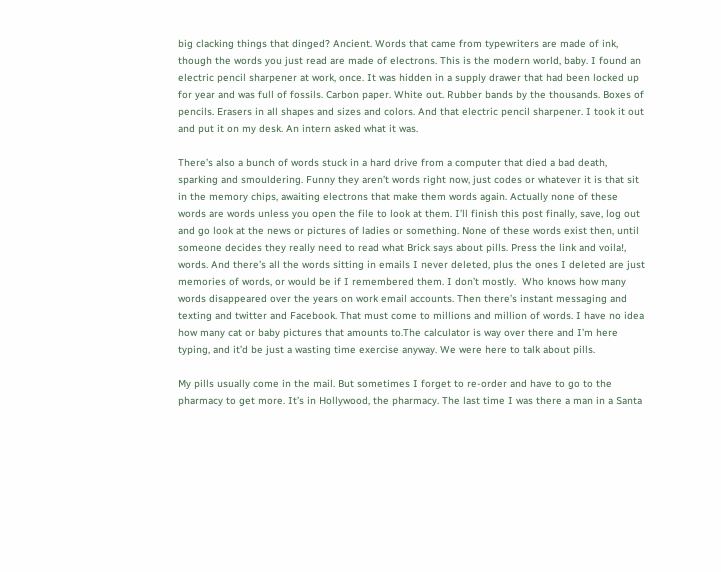big clacking things that dinged? Ancient. Words that came from typewriters are made of ink, though the words you just read are made of electrons. This is the modern world, baby. I found an electric pencil sharpener at work, once. It was hidden in a supply drawer that had been locked up for year and was full of fossils. Carbon paper. White out. Rubber bands by the thousands. Boxes of pencils. Erasers in all shapes and sizes and colors. And that electric pencil sharpener. I took it out and put it on my desk. An intern asked what it was.

There’s also a bunch of words stuck in a hard drive from a computer that died a bad death, sparking and smouldering. Funny they aren’t words right now, just codes or whatever it is that sit in the memory chips, awaiting electrons that make them words again. Actually none of these words are words unless you open the file to look at them. I’ll finish this post finally, save, log out and go look at the news or pictures of ladies or something. None of these words exist then, until someone decides they really need to read what Brick says about pills. Press the link and voila!, words. And there’s all the words sitting in emails I never deleted, plus the ones I deleted are just memories of words, or would be if I remembered them. I don’t mostly.  Who knows how many words disappeared over the years on work email accounts. Then there’s instant messaging and texting and twitter and Facebook. That must come to millions and million of words. I have no idea how many cat or baby pictures that amounts to.The calculator is way over there and I’m here typing, and it’d be just a wasting time exercise anyway. We were here to talk about pills.

My pills usually come in the mail. But sometimes I forget to re-order and have to go to the pharmacy to get more. It’s in Hollywood, the pharmacy. The last time I was there a man in a Santa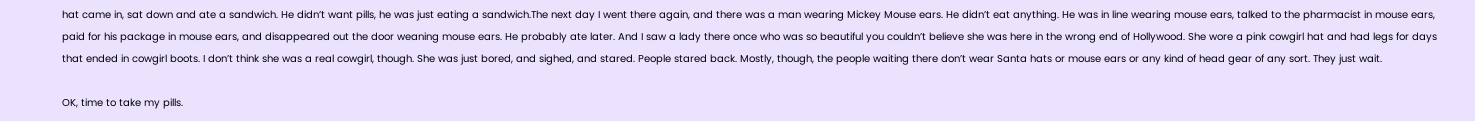hat came in, sat down and ate a sandwich. He didn’t want pills, he was just eating a sandwich.The next day I went there again, and there was a man wearing Mickey Mouse ears. He didn’t eat anything. He was in line wearing mouse ears, talked to the pharmacist in mouse ears, paid for his package in mouse ears, and disappeared out the door weaning mouse ears. He probably ate later. And I saw a lady there once who was so beautiful you couldn’t believe she was here in the wrong end of Hollywood. She wore a pink cowgirl hat and had legs for days that ended in cowgirl boots. I don’t think she was a real cowgirl, though. She was just bored, and sighed, and stared. People stared back. Mostly, though, the people waiting there don’t wear Santa hats or mouse ears or any kind of head gear of any sort. They just wait.

OK, time to take my pills.